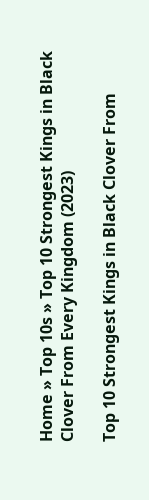Home » Top 10s » Top 10 Strongest Kings in Black Clover From Every Kingdom (2023)

Top 10 Strongest Kings in Black Clover From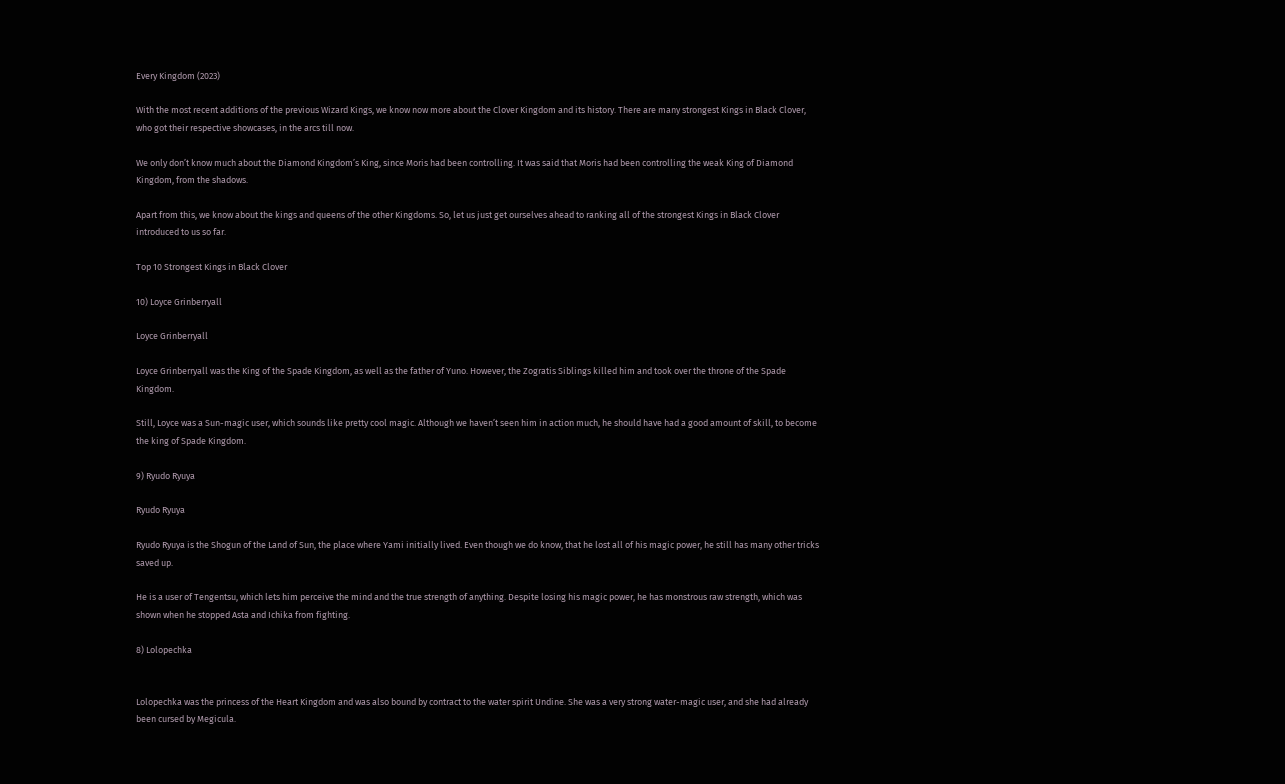Every Kingdom (2023)

With the most recent additions of the previous Wizard Kings, we know now more about the Clover Kingdom and its history. There are many strongest Kings in Black Clover, who got their respective showcases, in the arcs till now.

We only don’t know much about the Diamond Kingdom’s King, since Moris had been controlling. It was said that Moris had been controlling the weak King of Diamond Kingdom, from the shadows.

Apart from this, we know about the kings and queens of the other Kingdoms. So, let us just get ourselves ahead to ranking all of the strongest Kings in Black Clover introduced to us so far.

Top 10 Strongest Kings in Black Clover

10) Loyce Grinberryall

Loyce Grinberryall

Loyce Grinberryall was the King of the Spade Kingdom, as well as the father of Yuno. However, the Zogratis Siblings killed him and took over the throne of the Spade Kingdom.

Still, Loyce was a Sun-magic user, which sounds like pretty cool magic. Although we haven’t seen him in action much, he should have had a good amount of skill, to become the king of Spade Kingdom.

9) Ryudo Ryuya

Ryudo Ryuya

Ryudo Ryuya is the Shogun of the Land of Sun, the place where Yami initially lived. Even though we do know, that he lost all of his magic power, he still has many other tricks saved up.

He is a user of Tengentsu, which lets him perceive the mind and the true strength of anything. Despite losing his magic power, he has monstrous raw strength, which was shown when he stopped Asta and Ichika from fighting.

8) Lolopechka


Lolopechka was the princess of the Heart Kingdom and was also bound by contract to the water spirit Undine. She was a very strong water-magic user, and she had already been cursed by Megicula.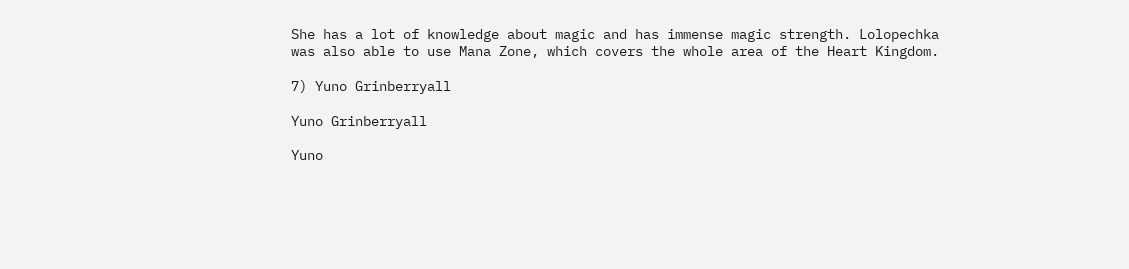She has a lot of knowledge about magic and has immense magic strength. Lolopechka was also able to use Mana Zone, which covers the whole area of the Heart Kingdom.

7) Yuno Grinberryall

Yuno Grinberryall

Yuno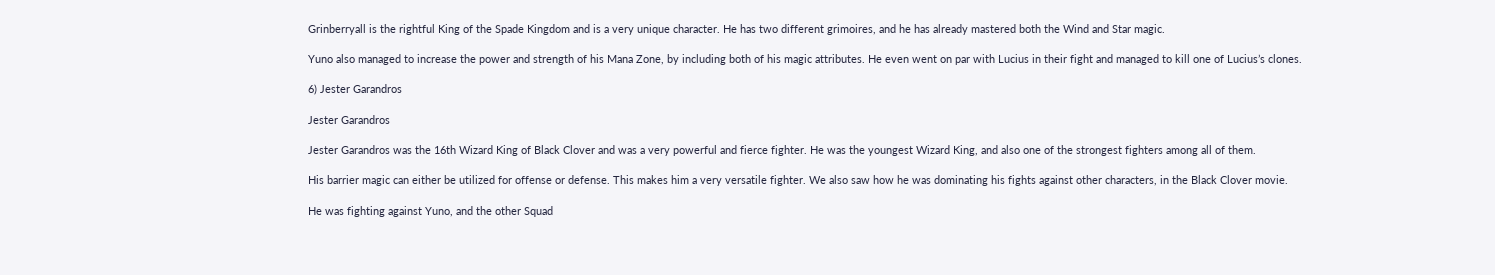Grinberryall is the rightful King of the Spade Kingdom and is a very unique character. He has two different grimoires, and he has already mastered both the Wind and Star magic.

Yuno also managed to increase the power and strength of his Mana Zone, by including both of his magic attributes. He even went on par with Lucius in their fight and managed to kill one of Lucius’s clones.

6) Jester Garandros

Jester Garandros

Jester Garandros was the 16th Wizard King of Black Clover and was a very powerful and fierce fighter. He was the youngest Wizard King, and also one of the strongest fighters among all of them.

His barrier magic can either be utilized for offense or defense. This makes him a very versatile fighter. We also saw how he was dominating his fights against other characters, in the Black Clover movie.

He was fighting against Yuno, and the other Squad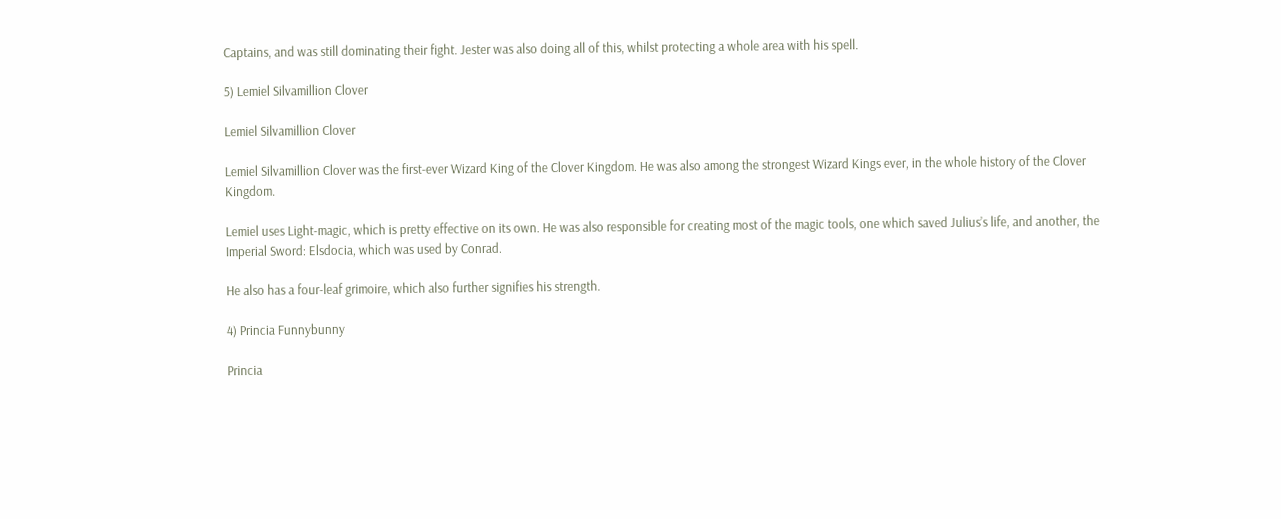Captains, and was still dominating their fight. Jester was also doing all of this, whilst protecting a whole area with his spell.

5) Lemiel Silvamillion Clover

Lemiel Silvamillion Clover

Lemiel Silvamillion Clover was the first-ever Wizard King of the Clover Kingdom. He was also among the strongest Wizard Kings ever, in the whole history of the Clover Kingdom.

Lemiel uses Light-magic, which is pretty effective on its own. He was also responsible for creating most of the magic tools, one which saved Julius’s life, and another, the Imperial Sword: Elsdocia, which was used by Conrad.

He also has a four-leaf grimoire, which also further signifies his strength.

4) Princia Funnybunny

Princia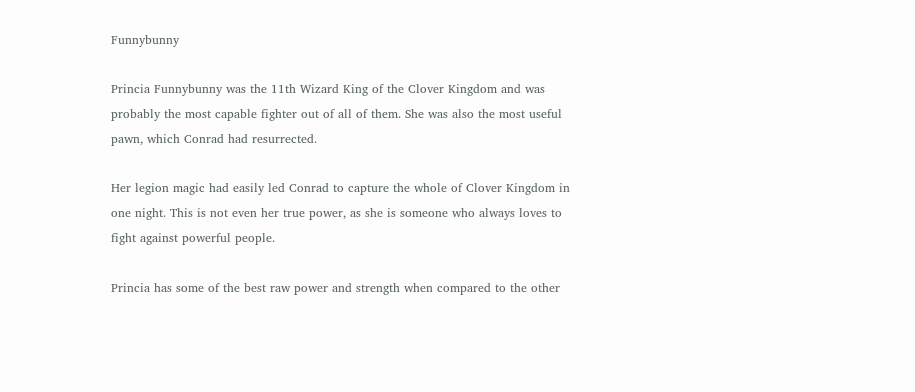Funnybunny

Princia Funnybunny was the 11th Wizard King of the Clover Kingdom and was probably the most capable fighter out of all of them. She was also the most useful pawn, which Conrad had resurrected.

Her legion magic had easily led Conrad to capture the whole of Clover Kingdom in one night. This is not even her true power, as she is someone who always loves to fight against powerful people.

Princia has some of the best raw power and strength when compared to the other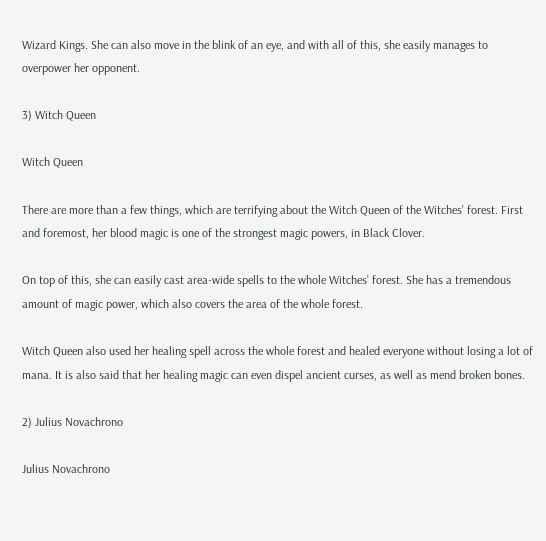Wizard Kings. She can also move in the blink of an eye, and with all of this, she easily manages to overpower her opponent.

3) Witch Queen

Witch Queen

There are more than a few things, which are terrifying about the Witch Queen of the Witches’ forest. First and foremost, her blood magic is one of the strongest magic powers, in Black Clover.

On top of this, she can easily cast area-wide spells to the whole Witches’ forest. She has a tremendous amount of magic power, which also covers the area of the whole forest.

Witch Queen also used her healing spell across the whole forest and healed everyone without losing a lot of mana. It is also said that her healing magic can even dispel ancient curses, as well as mend broken bones.

2) Julius Novachrono

Julius Novachrono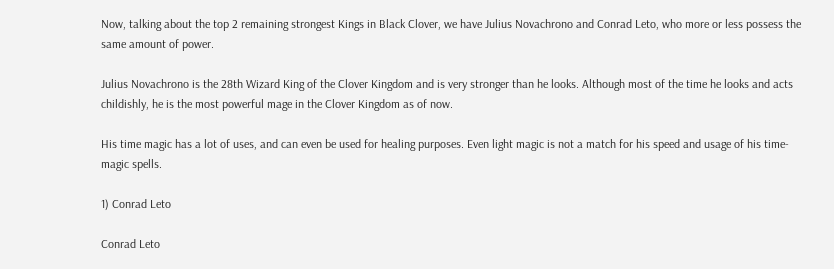Now, talking about the top 2 remaining strongest Kings in Black Clover, we have Julius Novachrono and Conrad Leto, who more or less possess the same amount of power.

Julius Novachrono is the 28th Wizard King of the Clover Kingdom and is very stronger than he looks. Although most of the time he looks and acts childishly, he is the most powerful mage in the Clover Kingdom as of now.

His time magic has a lot of uses, and can even be used for healing purposes. Even light magic is not a match for his speed and usage of his time-magic spells.

1) Conrad Leto

Conrad Leto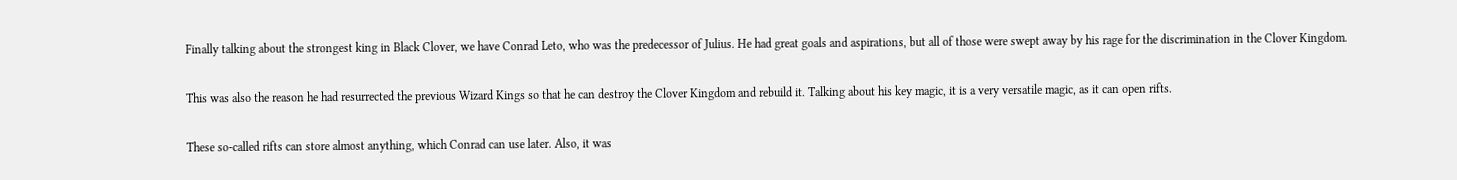Finally talking about the strongest king in Black Clover, we have Conrad Leto, who was the predecessor of Julius. He had great goals and aspirations, but all of those were swept away by his rage for the discrimination in the Clover Kingdom.

This was also the reason he had resurrected the previous Wizard Kings so that he can destroy the Clover Kingdom and rebuild it. Talking about his key magic, it is a very versatile magic, as it can open rifts.

These so-called rifts can store almost anything, which Conrad can use later. Also, it was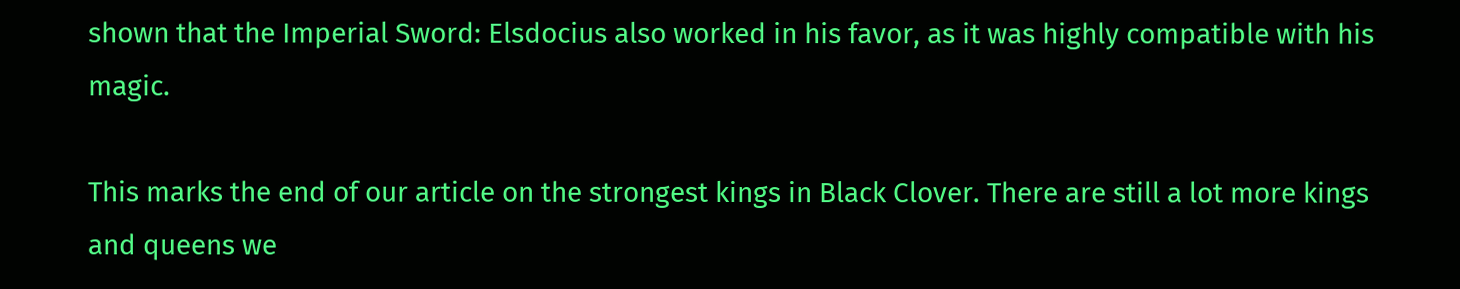shown that the Imperial Sword: Elsdocius also worked in his favor, as it was highly compatible with his magic.

This marks the end of our article on the strongest kings in Black Clover. There are still a lot more kings and queens we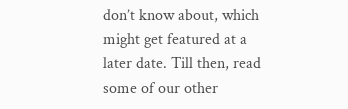don’t know about, which might get featured at a later date. Till then, read some of our other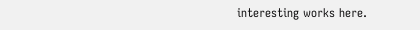interesting works here.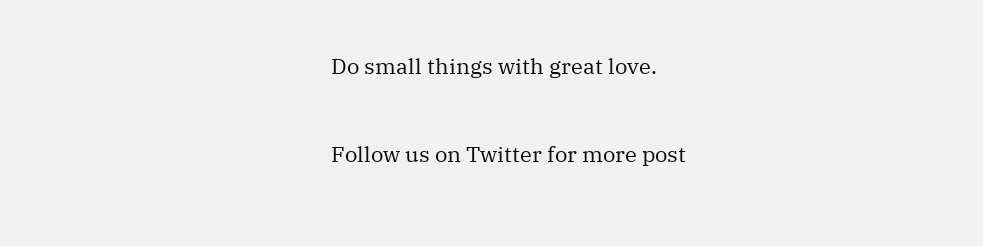Do small things with great love.

Follow us on Twitter for more post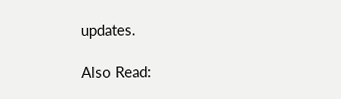updates.

Also Read: